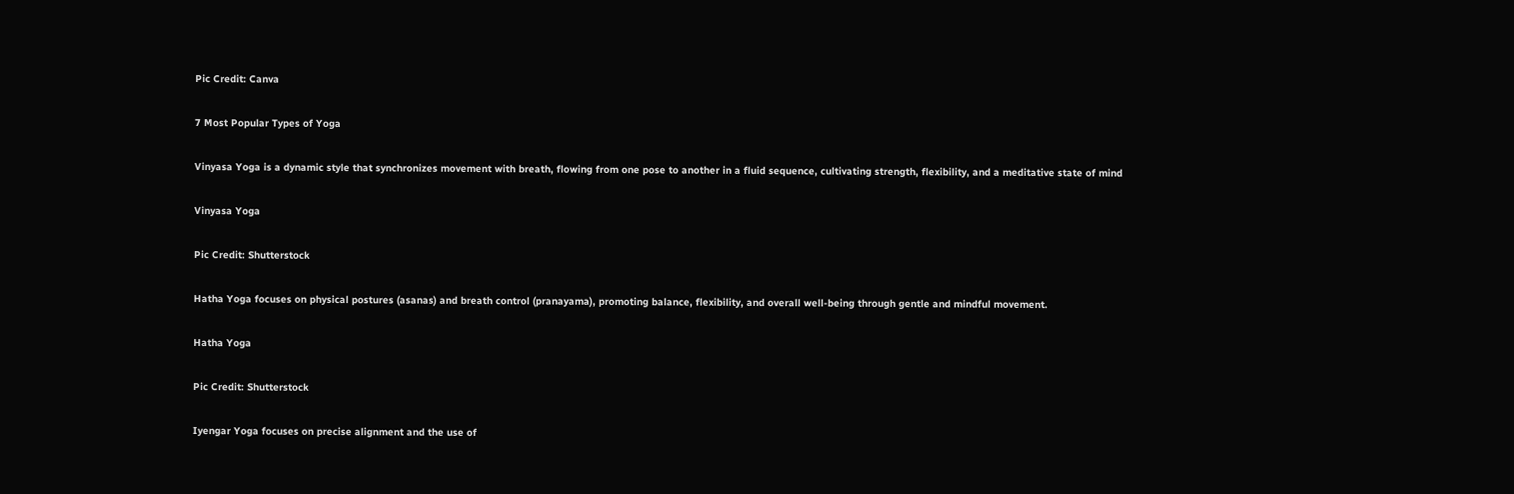Pic Credit: Canva

7 Most Popular Types of Yoga

Vinyasa Yoga is a dynamic style that synchronizes movement with breath, flowing from one pose to another in a fluid sequence, cultivating strength, flexibility, and a meditative state of mind

Vinyasa Yoga

Pic Credit: Shutterstock

Hatha Yoga focuses on physical postures (asanas) and breath control (pranayama), promoting balance, flexibility, and overall well-being through gentle and mindful movement.

Hatha Yoga

Pic Credit: Shutterstock

Iyengar Yoga focuses on precise alignment and the use of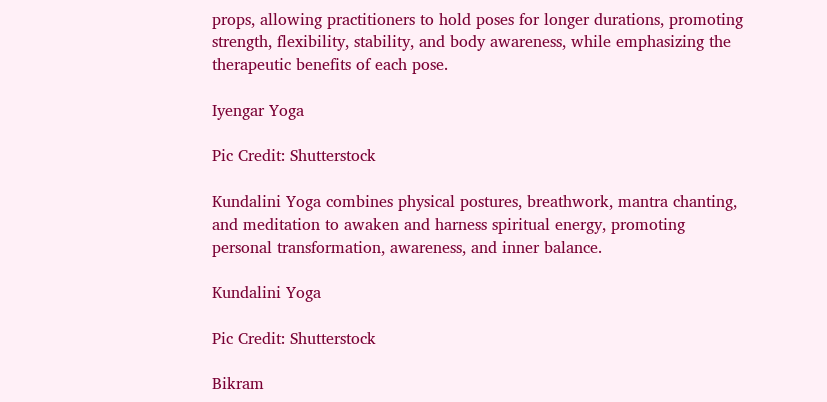props, allowing practitioners to hold poses for longer durations, promoting strength, flexibility, stability, and body awareness, while emphasizing the therapeutic benefits of each pose.

Iyengar Yoga

Pic Credit: Shutterstock

Kundalini Yoga combines physical postures, breathwork, mantra chanting, and meditation to awaken and harness spiritual energy, promoting personal transformation, awareness, and inner balance.

Kundalini Yoga

Pic Credit: Shutterstock

Bikram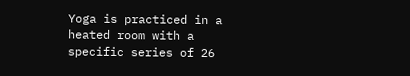Yoga is practiced in a heated room with a specific series of 26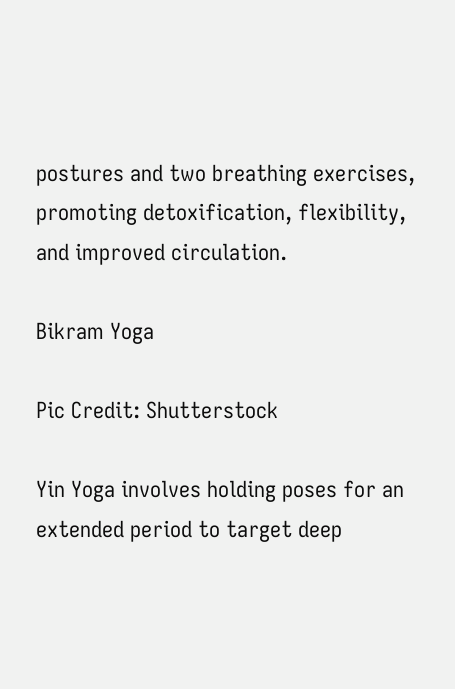postures and two breathing exercises, promoting detoxification, flexibility, and improved circulation.

Bikram Yoga

Pic Credit: Shutterstock

Yin Yoga involves holding poses for an extended period to target deep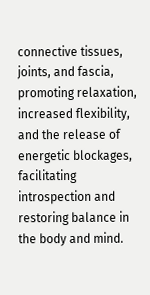connective tissues, joints, and fascia, promoting relaxation, increased flexibility, and the release of energetic blockages, facilitating introspection and restoring balance in the body and mind.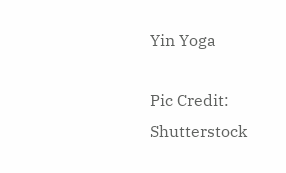Yin Yoga

Pic Credit: Shutterstock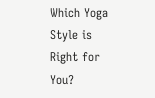Which Yoga Style is Right for You?